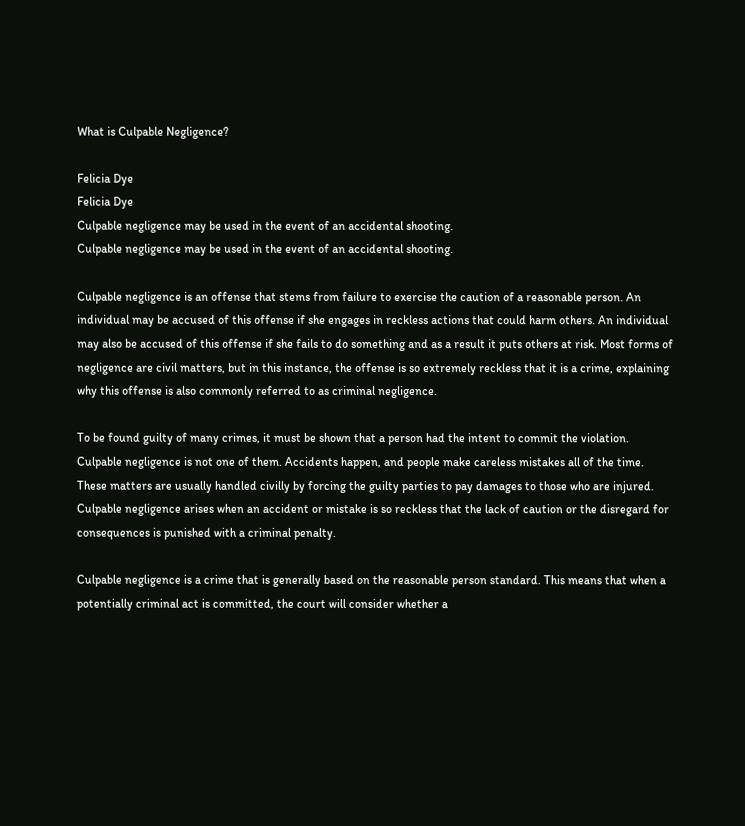What is Culpable Negligence?

Felicia Dye
Felicia Dye
Culpable negligence may be used in the event of an accidental shooting.
Culpable negligence may be used in the event of an accidental shooting.

Culpable negligence is an offense that stems from failure to exercise the caution of a reasonable person. An individual may be accused of this offense if she engages in reckless actions that could harm others. An individual may also be accused of this offense if she fails to do something and as a result it puts others at risk. Most forms of negligence are civil matters, but in this instance, the offense is so extremely reckless that it is a crime, explaining why this offense is also commonly referred to as criminal negligence.

To be found guilty of many crimes, it must be shown that a person had the intent to commit the violation. Culpable negligence is not one of them. Accidents happen, and people make careless mistakes all of the time. These matters are usually handled civilly by forcing the guilty parties to pay damages to those who are injured. Culpable negligence arises when an accident or mistake is so reckless that the lack of caution or the disregard for consequences is punished with a criminal penalty.

Culpable negligence is a crime that is generally based on the reasonable person standard. This means that when a potentially criminal act is committed, the court will consider whether a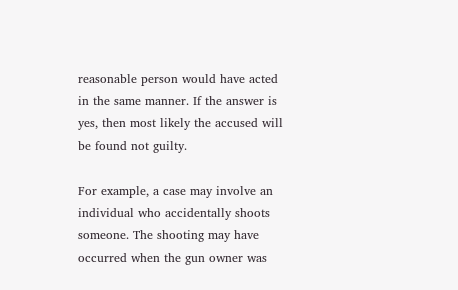reasonable person would have acted in the same manner. If the answer is yes, then most likely the accused will be found not guilty.

For example, a case may involve an individual who accidentally shoots someone. The shooting may have occurred when the gun owner was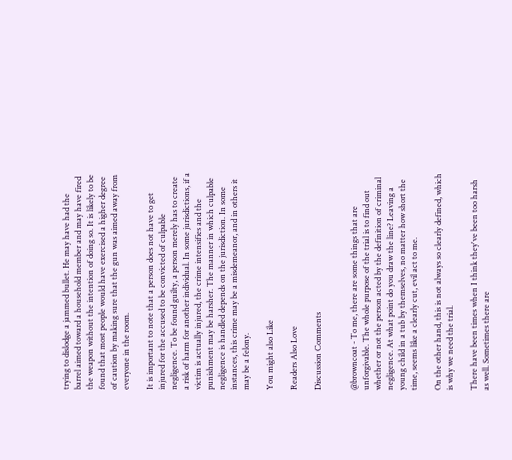trying to dislodge a jammed bullet. He may have had the barrel aimed toward a household member and may have fired the weapon without the intention of doing so. It is likely to be found that most people would have exercised a higher degree of caution by making sure that the gun was aimed away from everyone in the room.

It is important to note that a person does not have to get injured for the accused to be convicted of culpable negligence. To be found guilty, a person merely has to create a risk of harm for another individual. In some jurisdictions, if a victim is actually injured, the crime intensifies and the punishment may be harsher. The manner in which culpable negligence is handled depends on the jurisdiction. In some instances, this crime may be a misdemeanor, and in others it may be a felony.

You might also Like

Readers Also Love

Discussion Comments


@browncoat - To me, there are some things that are unforgivable. The whole purpose of the trial is to find out whether or not the person acted by the definition of criminal negligence. At what point do you draw the line? Leaving a young child in a tub by themselves, no matter how short the time, seems like a clearly cut, evil act to me.

On the other hand, this is not always so clearly defined, which is why we need the trial.

There have been times when I think they've been too harsh as well. Sometimes there are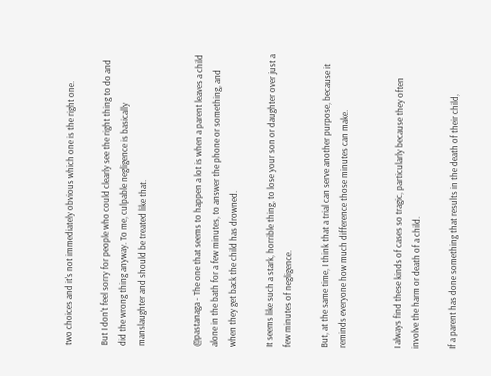two choices and it's not immediately obvious which one is the right one.

But I don't feel sorry for people who could clearly see the right thing to do and did the wrong thing anyway. To me, culpable negligence is basically manslaughter and should be treated like that.


@pastanaga - The one that seems to happen a lot is when a parent leaves a child alone in the bath for a few minutes, to answer the phone or something, and when they get back the child has drowned.

It seems like such a stark, horrible thing, to lose your son or daughter over just a few minutes of negligence.

But, at the same time, I think that a trial can serve another purpose, because it reminds everyone how much difference those minutes can make.


I always find these kinds of cases so tragic, particularly because they often involve the harm or death of a child.

If a parent has done something that results in the death of their child,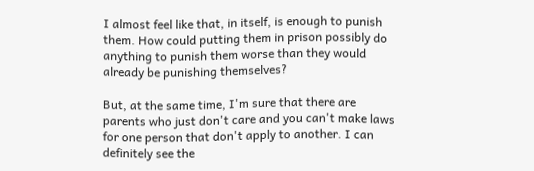I almost feel like that, in itself, is enough to punish them. How could putting them in prison possibly do anything to punish them worse than they would already be punishing themselves?

But, at the same time, I'm sure that there are parents who just don't care and you can't make laws for one person that don't apply to another. I can definitely see the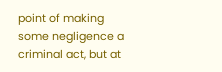point of making some negligence a criminal act, but at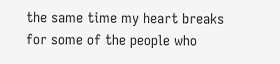the same time my heart breaks for some of the people who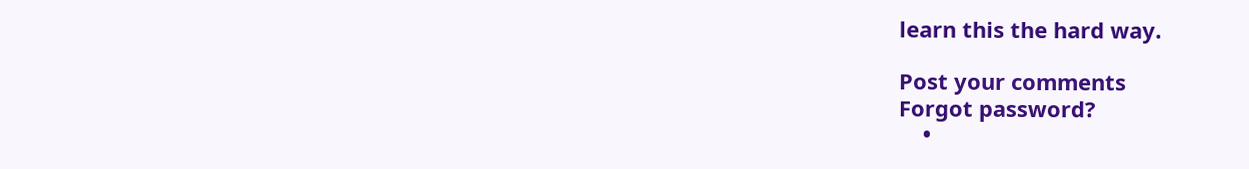learn this the hard way.

Post your comments
Forgot password?
    •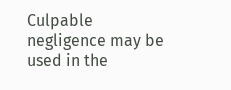Culpable negligence may be used in the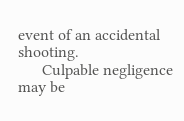event of an accidental shooting.
      Culpable negligence may be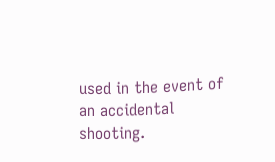used in the event of an accidental shooting.